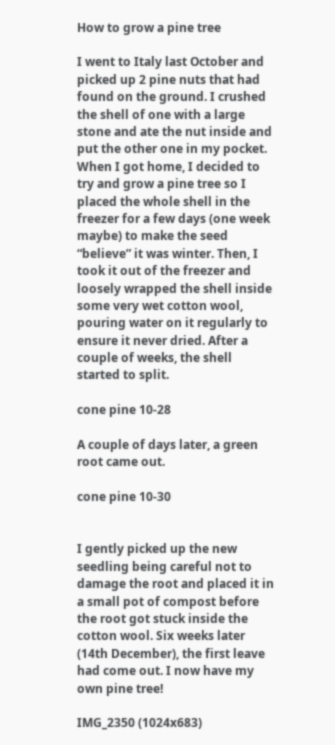How to grow a pine tree

I went to Italy last October and picked up 2 pine nuts that had found on the ground. I crushed the shell of one with a large stone and ate the nut inside and put the other one in my pocket. When I got home, I decided to try and grow a pine tree so I placed the whole shell in the freezer for a few days (one week maybe) to make the seed “believe” it was winter. Then, I took it out of the freezer and loosely wrapped the shell inside some very wet cotton wool, pouring water on it regularly to ensure it never dried. After a couple of weeks, the shell started to split.

cone pine 10-28

A couple of days later, a green root came out.

cone pine 10-30


I gently picked up the new seedling being careful not to damage the root and placed it in a small pot of compost before the root got stuck inside the cotton wool. Six weeks later (14th December), the first leave had come out. I now have my own pine tree!

IMG_2350 (1024x683)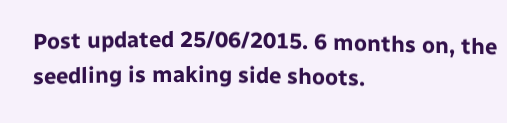Post updated 25/06/2015. 6 months on, the seedling is making side shoots.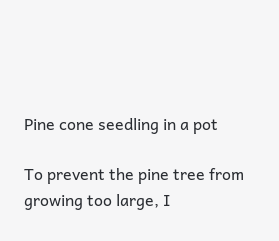Pine cone seedling in a pot

To prevent the pine tree from growing too large, I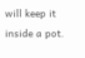will keep it inside a pot.